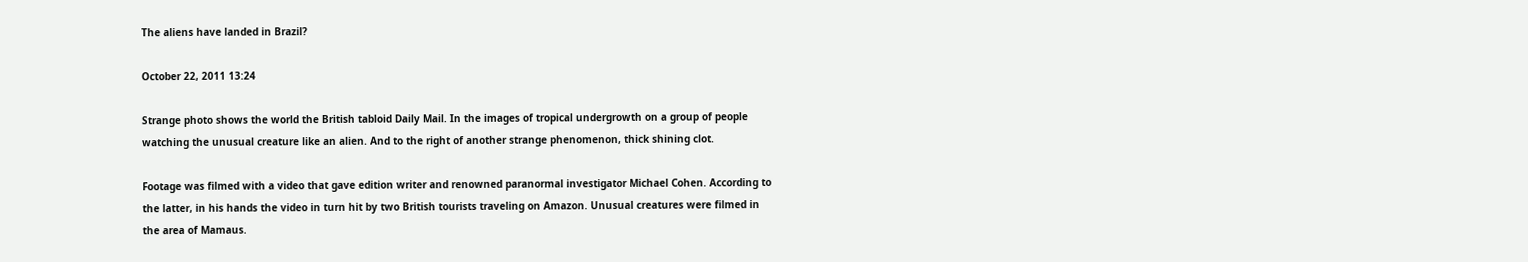The aliens have landed in Brazil?

October 22, 2011 13:24

Strange photo shows the world the British tabloid Daily Mail. In the images of tropical undergrowth on a group of people watching the unusual creature like an alien. And to the right of another strange phenomenon, thick shining clot.

Footage was filmed with a video that gave edition writer and renowned paranormal investigator Michael Cohen. According to the latter, in his hands the video in turn hit by two British tourists traveling on Amazon. Unusual creatures were filmed in the area of Mamaus.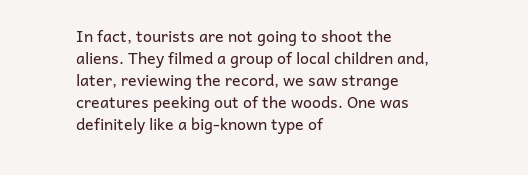In fact, tourists are not going to shoot the aliens. They filmed a group of local children and, later, reviewing the record, we saw strange creatures peeking out of the woods. One was definitely like a big-known type of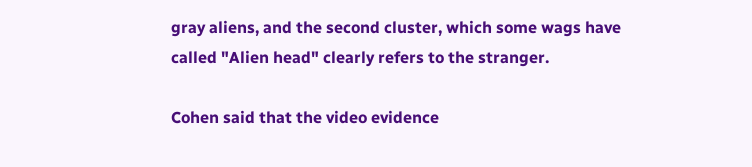gray aliens, and the second cluster, which some wags have called "Alien head" clearly refers to the stranger.

Cohen said that the video evidence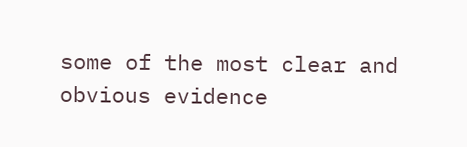some of the most clear and obvious evidence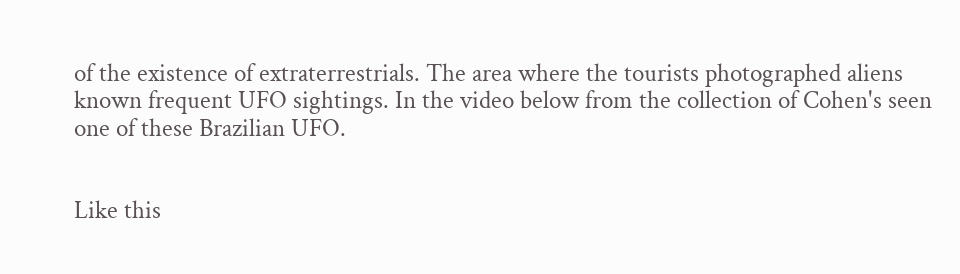of the existence of extraterrestrials. The area where the tourists photographed aliens known frequent UFO sightings. In the video below from the collection of Cohen's seen one of these Brazilian UFO.


Like this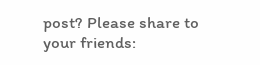post? Please share to your friends: